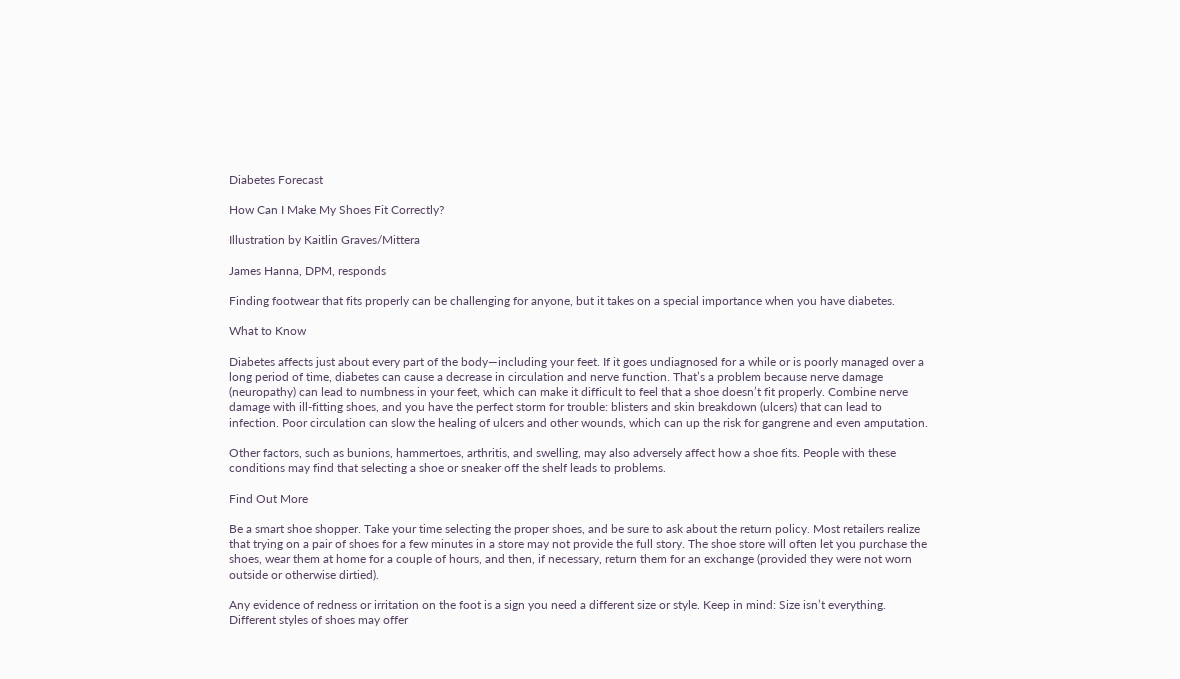Diabetes Forecast

How Can I Make My Shoes Fit Correctly?

Illustration by Kaitlin Graves/Mittera

James Hanna, DPM, responds

Finding footwear that fits properly can be challenging for anyone, but it takes on a special importance when you have diabetes.

What to Know

Diabetes affects just about every part of the body—including your feet. If it goes undiagnosed for a while or is poorly managed over a long period of time, diabetes can cause a decrease in circulation and nerve function. That’s a problem because nerve damage (neuropathy) can lead to numbness in your feet, which can make it difficult to feel that a shoe doesn’t fit properly. Combine nerve damage with ill-fitting shoes, and you have the perfect storm for trouble: blisters and skin breakdown (ulcers) that can lead to infection. Poor circulation can slow the healing of ulcers and other wounds, which can up the risk for gangrene and even amputation.

Other factors, such as bunions, hammertoes, arthritis, and swelling, may also adversely affect how a shoe fits. People with these conditions may find that selecting a shoe or sneaker off the shelf leads to problems.

Find Out More

Be a smart shoe shopper. Take your time selecting the proper shoes, and be sure to ask about the return policy. Most retailers realize that trying on a pair of shoes for a few minutes in a store may not provide the full story. The shoe store will often let you purchase the shoes, wear them at home for a couple of hours, and then, if necessary, return them for an exchange (provided they were not worn outside or otherwise dirtied).

Any evidence of redness or irritation on the foot is a sign you need a different size or style. Keep in mind: Size isn’t everything. Different styles of shoes may offer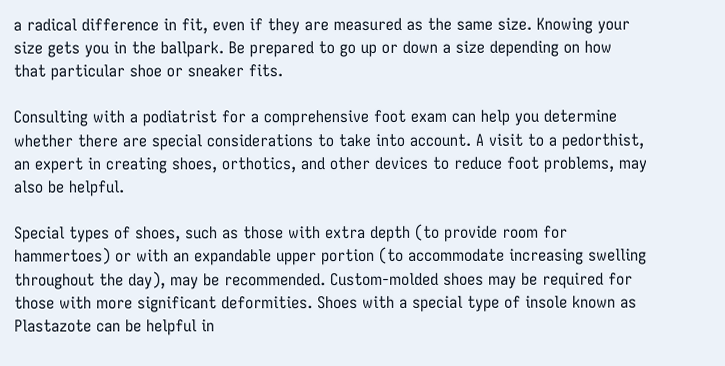a radical difference in fit, even if they are measured as the same size. Knowing your size gets you in the ballpark. Be prepared to go up or down a size depending on how that particular shoe or sneaker fits.

Consulting with a podiatrist for a comprehensive foot exam can help you determine whether there are special considerations to take into account. A visit to a pedorthist, an expert in creating shoes, orthotics, and other devices to reduce foot problems, may also be helpful.

Special types of shoes, such as those with extra depth (to provide room for hammertoes) or with an expandable upper portion (to accommodate increasing swelling throughout the day), may be recommended. Custom-molded shoes may be required for those with more significant deformities. Shoes with a special type of insole known as Plastazote can be helpful in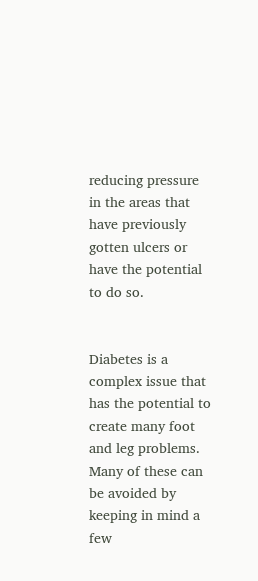reducing pressure in the areas that have previously gotten ulcers or have the potential to do so.


Diabetes is a complex issue that has the potential to create many foot and leg problems. Many of these can be avoided by keeping in mind a few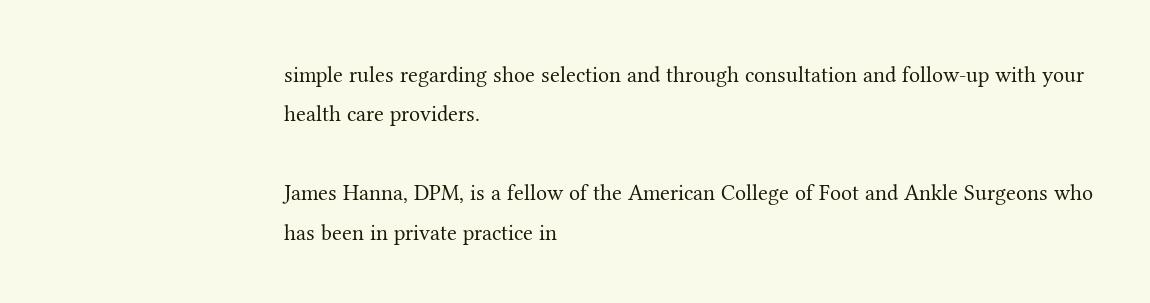simple rules regarding shoe selection and through consultation and follow-up with your health care providers.

James Hanna, DPM, is a fellow of the American College of Foot and Ankle Surgeons who has been in private practice in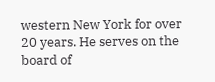western New York for over 20 years. He serves on the board of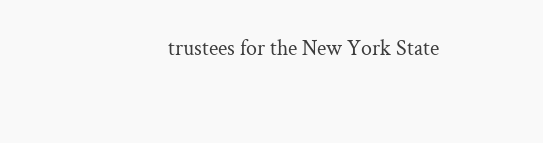trustees for the New York State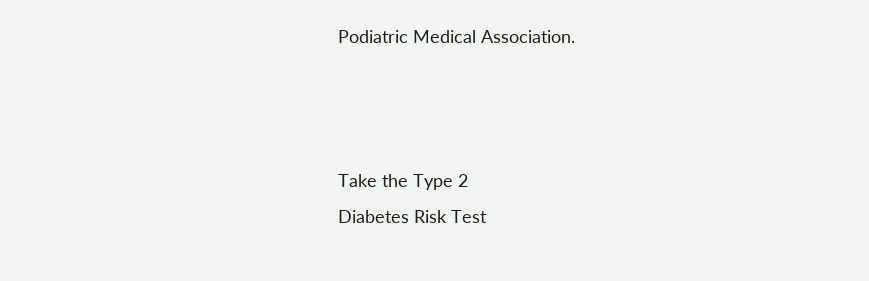Podiatric Medical Association.



Take the Type 2
Diabetes Risk Test